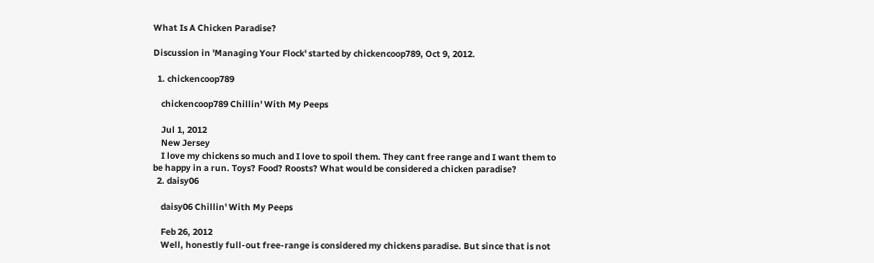What Is A Chicken Paradise?

Discussion in 'Managing Your Flock' started by chickencoop789, Oct 9, 2012.

  1. chickencoop789

    chickencoop789 Chillin' With My Peeps

    Jul 1, 2012
    New Jersey
    I love my chickens so much and I love to spoil them. They cant free range and I want them to be happy in a run. Toys? Food? Roosts? What would be considered a chicken paradise?
  2. daisy06

    daisy06 Chillin' With My Peeps

    Feb 26, 2012
    Well, honestly full-out free-range is considered my chickens paradise. But since that is not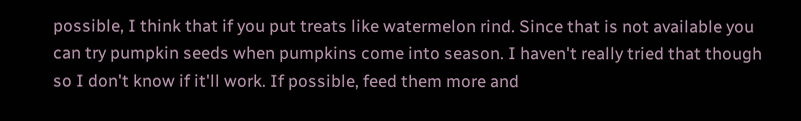possible, I think that if you put treats like watermelon rind. Since that is not available you can try pumpkin seeds when pumpkins come into season. I haven't really tried that though so I don't know if it'll work. If possible, feed them more and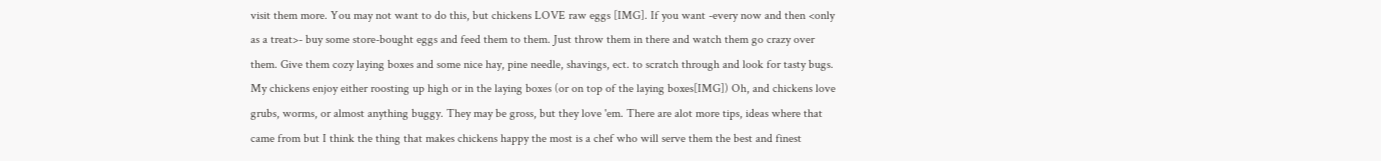visit them more. You may not want to do this, but chickens LOVE raw eggs [IMG]. If you want -every now and then <only as a treat>- buy some store-bought eggs and feed them to them. Just throw them in there and watch them go crazy over them. Give them cozy laying boxes and some nice hay, pine needle, shavings, ect. to scratch through and look for tasty bugs. My chickens enjoy either roosting up high or in the laying boxes (or on top of the laying boxes[IMG]) Oh, and chickens love grubs, worms, or almost anything buggy. They may be gross, but they love 'em. There are alot more tips, ideas where that came from but I think the thing that makes chickens happy the most is a chef who will serve them the best and finest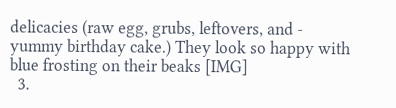delicacies (raw egg, grubs, leftovers, and - yummy birthday cake.) They look so happy with blue frosting on their beaks [IMG]
  3.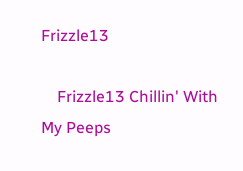Frizzle13

    Frizzle13 Chillin' With My Peeps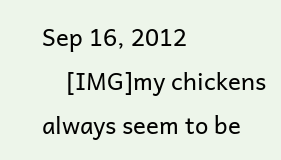Sep 16, 2012
    [IMG]my chickens always seem to be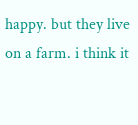happy. but they live on a farm. i think it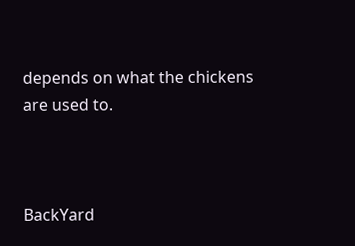depends on what the chickens are used to.



BackYard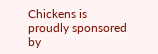Chickens is proudly sponsored by